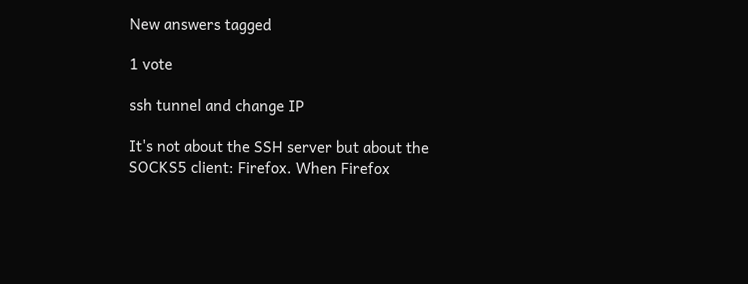New answers tagged

1 vote

ssh tunnel and change IP

It's not about the SSH server but about the SOCKS5 client: Firefox. When Firefox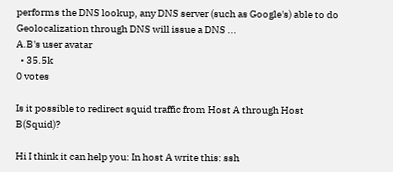performs the DNS lookup, any DNS server (such as Google's) able to do Geolocalization through DNS will issue a DNS ...
A.B's user avatar
  • 35.5k
0 votes

Is it possible to redirect squid traffic from Host A through Host B(Squid)?

Hi I think it can help you: In host A write this: ssh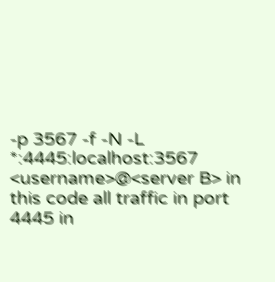-p 3567 -f -N -L *:4445:localhost:3567 <username>@<server B> in this code all traffic in port 4445 in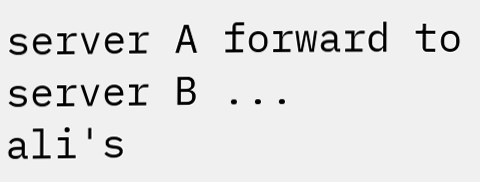server A forward to server B ...
ali's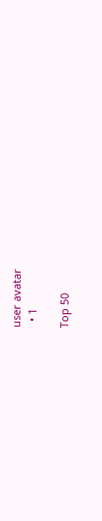user avatar
  • 1

Top 50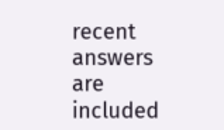recent answers are included